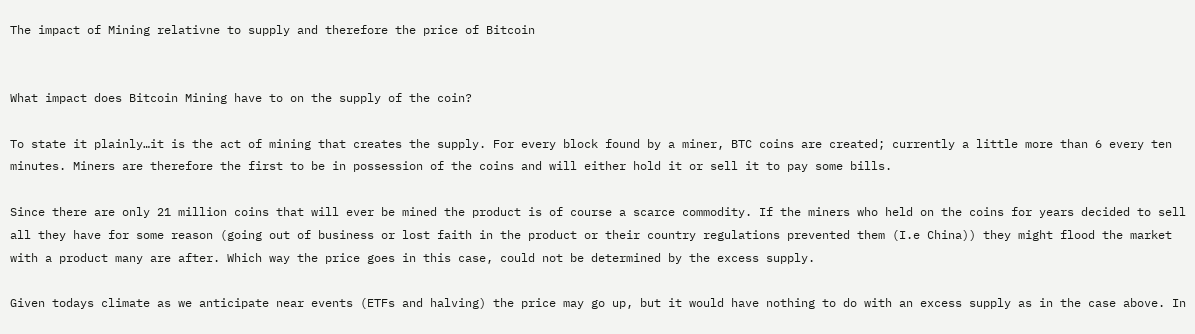The impact of Mining relativne to supply and therefore the price of Bitcoin


What impact does Bitcoin Mining have to on the supply of the coin?

To state it plainly…it is the act of mining that creates the supply. For every block found by a miner, BTC coins are created; currently a little more than 6 every ten minutes. Miners are therefore the first to be in possession of the coins and will either hold it or sell it to pay some bills.

Since there are only 21 million coins that will ever be mined the product is of course a scarce commodity. If the miners who held on the coins for years decided to sell all they have for some reason (going out of business or lost faith in the product or their country regulations prevented them (I.e China)) they might flood the market with a product many are after. Which way the price goes in this case, could not be determined by the excess supply.

Given todays climate as we anticipate near events (ETFs and halving) the price may go up, but it would have nothing to do with an excess supply as in the case above. In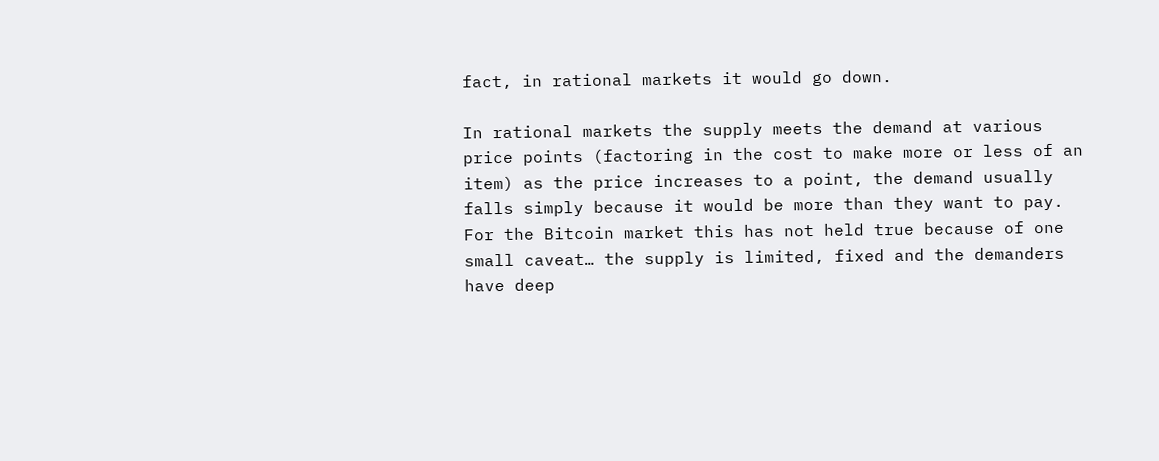fact, in rational markets it would go down.

In rational markets the supply meets the demand at various price points (factoring in the cost to make more or less of an item) as the price increases to a point, the demand usually falls simply because it would be more than they want to pay. For the Bitcoin market this has not held true because of one small caveat… the supply is limited, fixed and the demanders have deep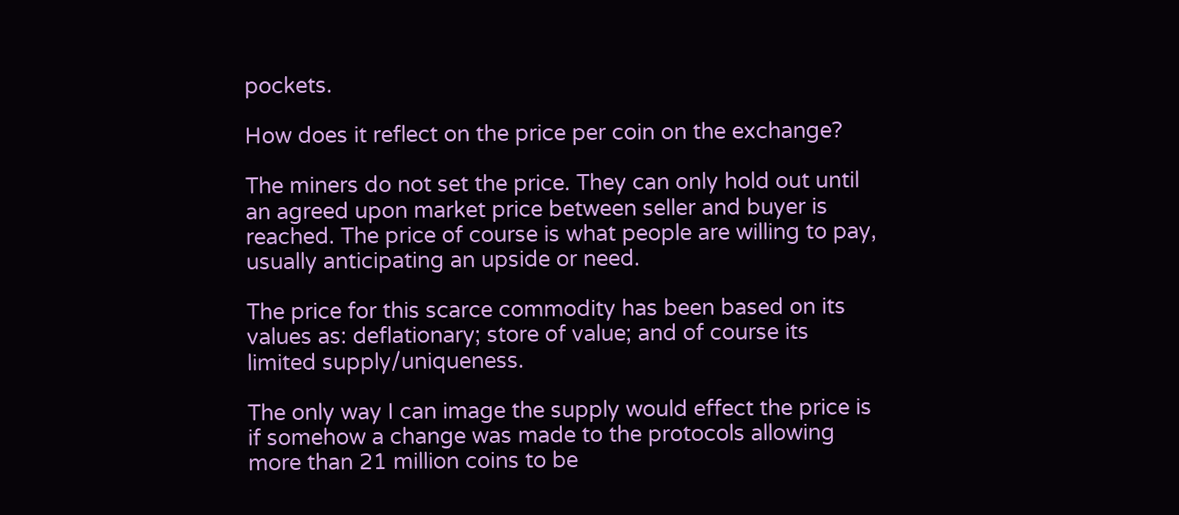pockets.

How does it reflect on the price per coin on the exchange?

The miners do not set the price. They can only hold out until an agreed upon market price between seller and buyer is reached. The price of course is what people are willing to pay, usually anticipating an upside or need.

The price for this scarce commodity has been based on its values as: deflationary; store of value; and of course its limited supply/uniqueness.

The only way I can image the supply would effect the price is if somehow a change was made to the protocols allowing more than 21 million coins to be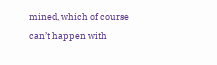mined, which of course can’t happen with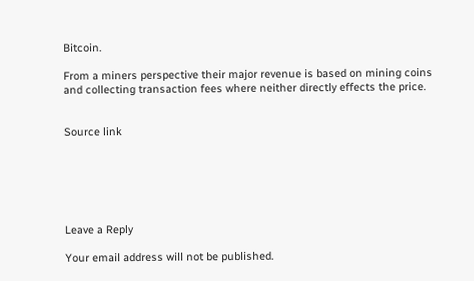Bitcoin.

From a miners perspective their major revenue is based on mining coins and collecting transaction fees where neither directly effects the price.


Source link






Leave a Reply

Your email address will not be published.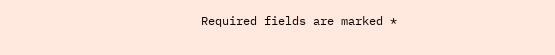Required fields are marked *